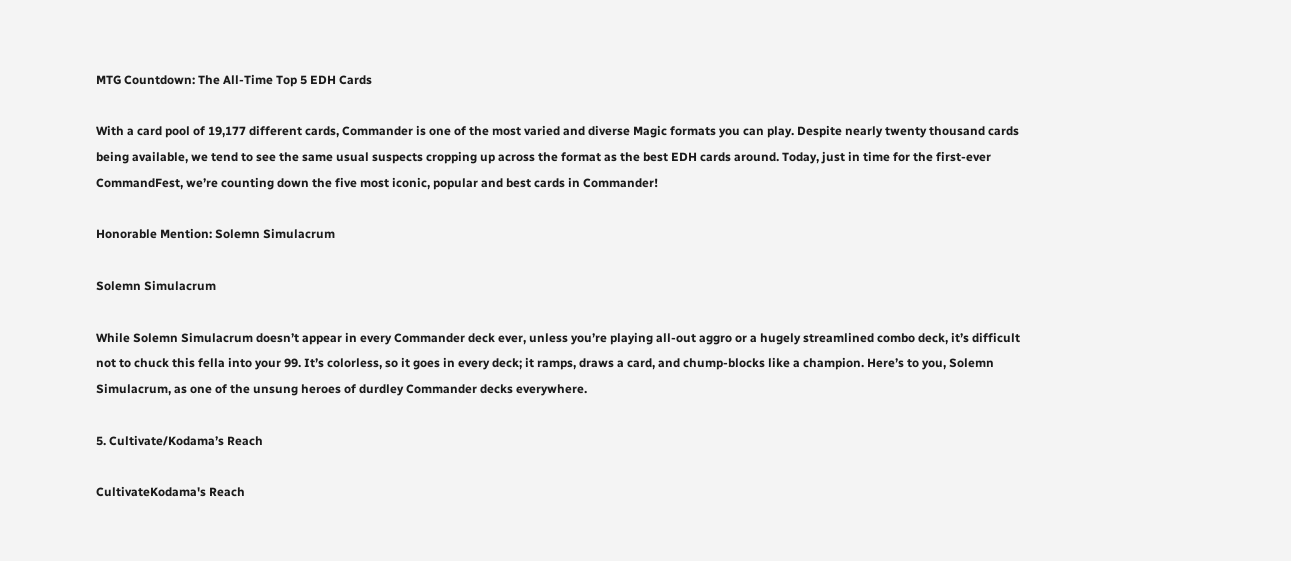MTG Countdown: The All-Time Top 5 EDH Cards

With a card pool of 19,177 different cards, Commander is one of the most varied and diverse Magic formats you can play. Despite nearly twenty thousand cards being available, we tend to see the same usual suspects cropping up across the format as the best EDH cards around. Today, just in time for the first-ever CommandFest, we’re counting down the five most iconic, popular and best cards in Commander!

Honorable Mention: Solemn Simulacrum

Solemn Simulacrum

While Solemn Simulacrum doesn’t appear in every Commander deck ever, unless you’re playing all-out aggro or a hugely streamlined combo deck, it’s difficult not to chuck this fella into your 99. It’s colorless, so it goes in every deck; it ramps, draws a card, and chump-blocks like a champion. Here’s to you, Solemn Simulacrum, as one of the unsung heroes of durdley Commander decks everywhere.

5. Cultivate/Kodama’s Reach

CultivateKodama's Reach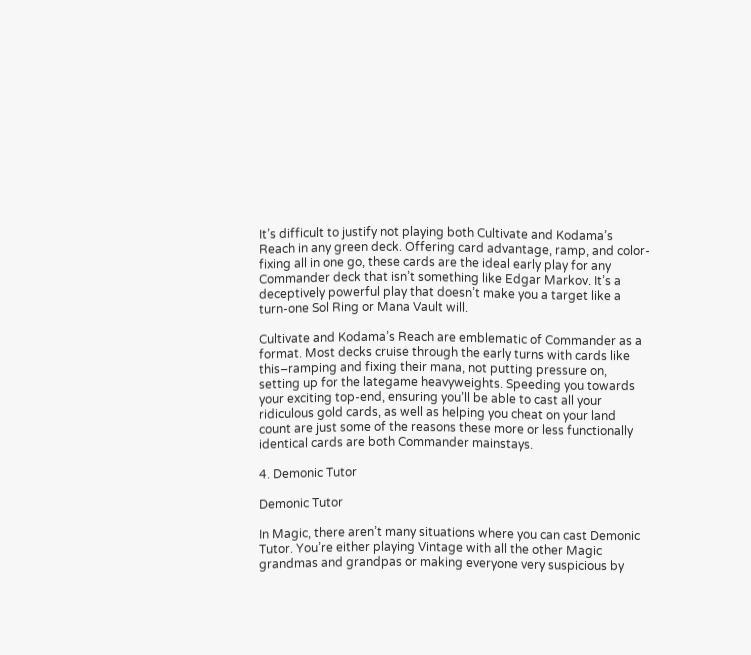It’s difficult to justify not playing both Cultivate and Kodama’s Reach in any green deck. Offering card advantage, ramp, and color-fixing all in one go, these cards are the ideal early play for any Commander deck that isn’t something like Edgar Markov. It’s a deceptively powerful play that doesn’t make you a target like a turn-one Sol Ring or Mana Vault will.

Cultivate and Kodama’s Reach are emblematic of Commander as a format. Most decks cruise through the early turns with cards like this–ramping and fixing their mana, not putting pressure on, setting up for the lategame heavyweights. Speeding you towards your exciting top-end, ensuring you’ll be able to cast all your ridiculous gold cards, as well as helping you cheat on your land count are just some of the reasons these more or less functionally identical cards are both Commander mainstays.

4. Demonic Tutor

Demonic Tutor

In Magic, there aren’t many situations where you can cast Demonic Tutor. You’re either playing Vintage with all the other Magic grandmas and grandpas or making everyone very suspicious by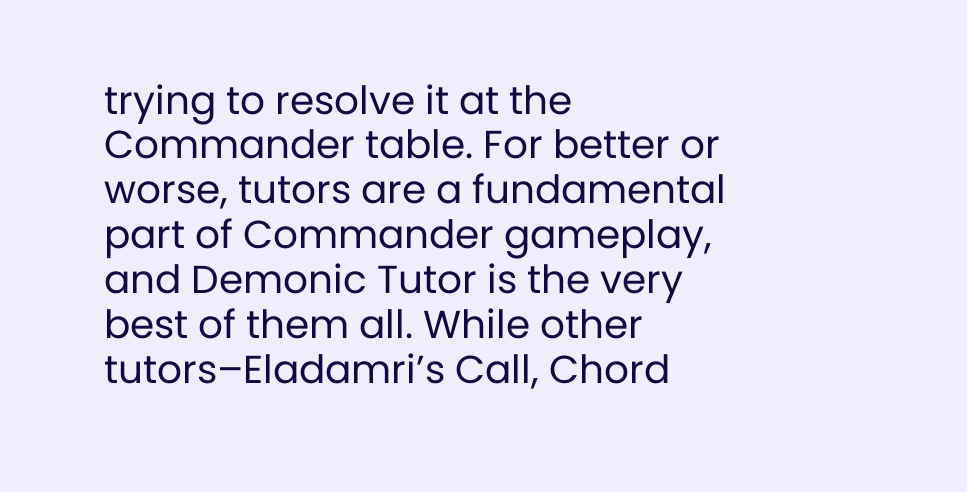trying to resolve it at the Commander table. For better or worse, tutors are a fundamental part of Commander gameplay, and Demonic Tutor is the very best of them all. While other tutors–Eladamri’s Call, Chord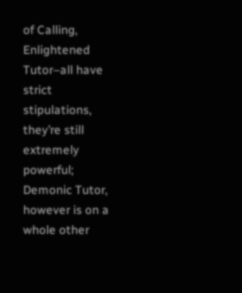of Calling, Enlightened Tutor–all have strict stipulations, they’re still extremely powerful; Demonic Tutor, however is on a whole other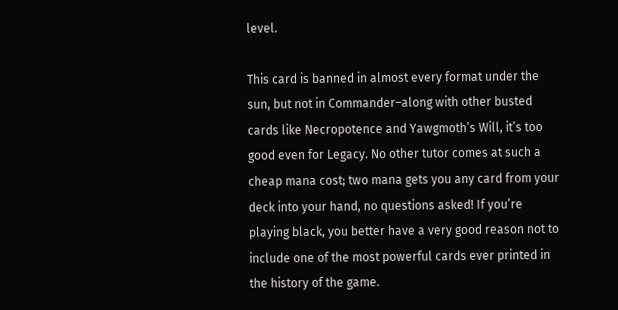level.

This card is banned in almost every format under the sun, but not in Commander–along with other busted cards like Necropotence and Yawgmoth’s Will, it’s too good even for Legacy. No other tutor comes at such a cheap mana cost; two mana gets you any card from your deck into your hand, no questions asked! If you’re playing black, you better have a very good reason not to include one of the most powerful cards ever printed in the history of the game.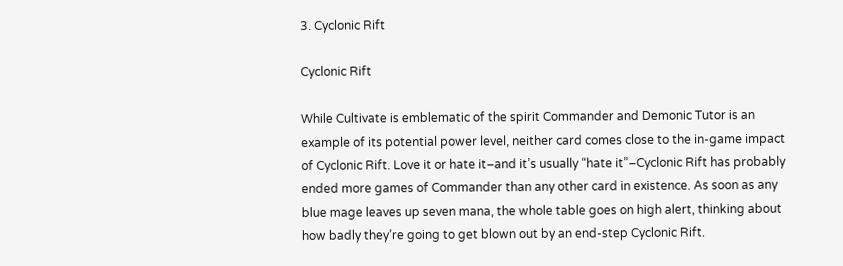3. Cyclonic Rift

Cyclonic Rift

While Cultivate is emblematic of the spirit Commander and Demonic Tutor is an example of its potential power level, neither card comes close to the in-game impact of Cyclonic Rift. Love it or hate it–and it’s usually “hate it”–Cyclonic Rift has probably ended more games of Commander than any other card in existence. As soon as any blue mage leaves up seven mana, the whole table goes on high alert, thinking about how badly they’re going to get blown out by an end-step Cyclonic Rift.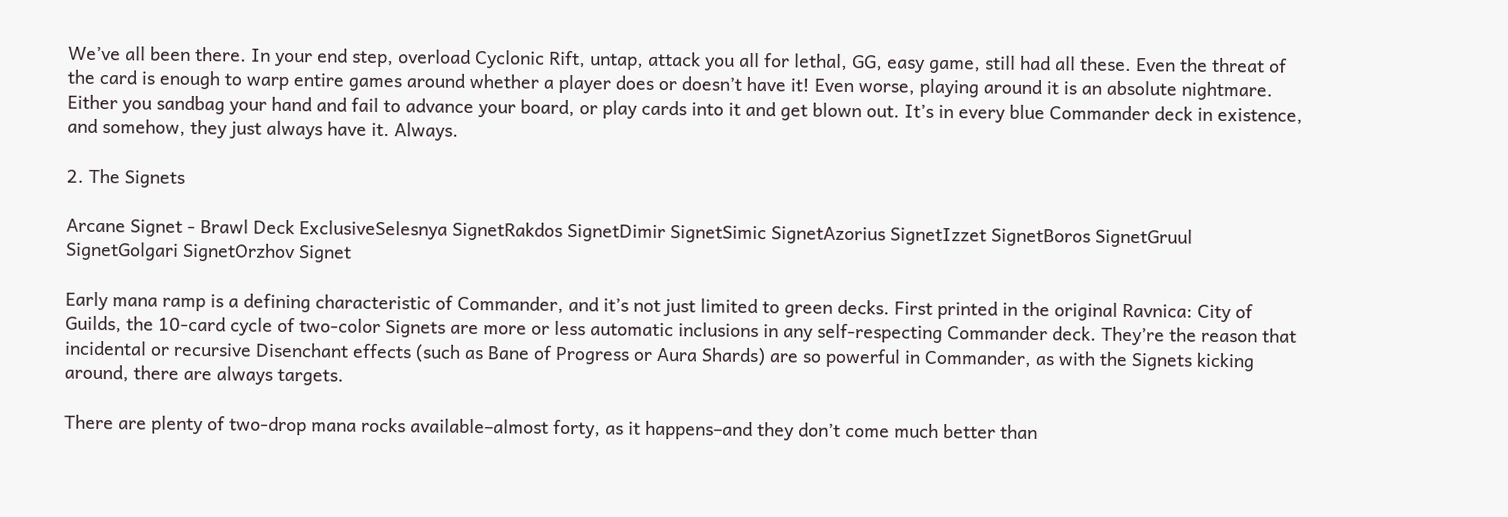We’ve all been there. In your end step, overload Cyclonic Rift, untap, attack you all for lethal, GG, easy game, still had all these. Even the threat of the card is enough to warp entire games around whether a player does or doesn’t have it! Even worse, playing around it is an absolute nightmare. Either you sandbag your hand and fail to advance your board, or play cards into it and get blown out. It’s in every blue Commander deck in existence, and somehow, they just always have it. Always.

2. The Signets

Arcane Signet - Brawl Deck ExclusiveSelesnya SignetRakdos SignetDimir SignetSimic SignetAzorius SignetIzzet SignetBoros SignetGruul SignetGolgari SignetOrzhov Signet

Early mana ramp is a defining characteristic of Commander, and it’s not just limited to green decks. First printed in the original Ravnica: City of Guilds, the 10-card cycle of two-color Signets are more or less automatic inclusions in any self-respecting Commander deck. They’re the reason that incidental or recursive Disenchant effects (such as Bane of Progress or Aura Shards) are so powerful in Commander, as with the Signets kicking around, there are always targets.

There are plenty of two-drop mana rocks available–almost forty, as it happens–and they don’t come much better than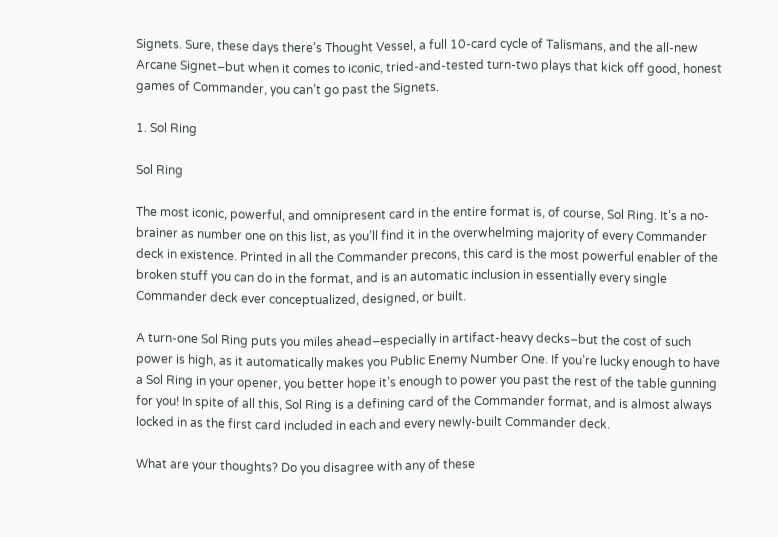Signets. Sure, these days there’s Thought Vessel, a full 10-card cycle of Talismans, and the all-new Arcane Signet–but when it comes to iconic, tried-and-tested turn-two plays that kick off good, honest games of Commander, you can’t go past the Signets.

1. Sol Ring

Sol Ring

The most iconic, powerful, and omnipresent card in the entire format is, of course, Sol Ring. It’s a no-brainer as number one on this list, as you’ll find it in the overwhelming majority of every Commander deck in existence. Printed in all the Commander precons, this card is the most powerful enabler of the broken stuff you can do in the format, and is an automatic inclusion in essentially every single Commander deck ever conceptualized, designed, or built.

A turn-one Sol Ring puts you miles ahead–especially in artifact-heavy decks–but the cost of such power is high, as it automatically makes you Public Enemy Number One. If you’re lucky enough to have a Sol Ring in your opener, you better hope it’s enough to power you past the rest of the table gunning for you! In spite of all this, Sol Ring is a defining card of the Commander format, and is almost always locked in as the first card included in each and every newly-built Commander deck.

What are your thoughts? Do you disagree with any of these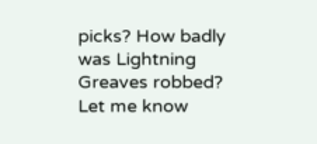picks? How badly was Lightning Greaves robbed? Let me know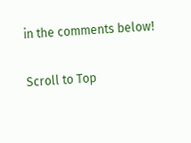in the comments below!

Scroll to Top